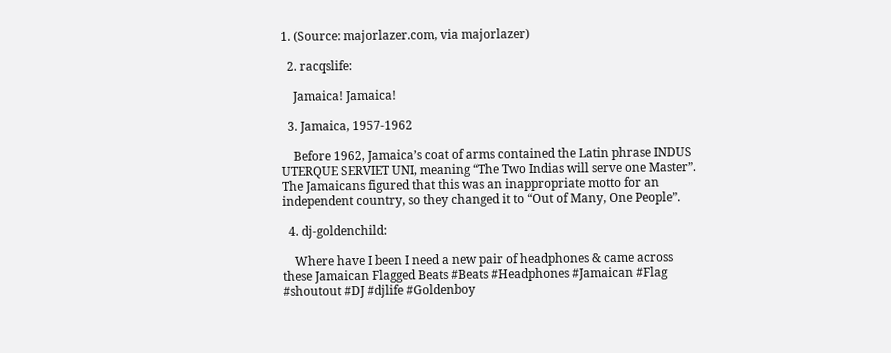1. (Source: majorlazer.com, via majorlazer)

  2. racqslife:

    Jamaica! Jamaica!

  3. Jamaica, 1957-1962

    Before 1962, Jamaica’s coat of arms contained the Latin phrase INDUS UTERQUE SERVIET UNI, meaning “The Two Indias will serve one Master”. The Jamaicans figured that this was an inappropriate motto for an independent country, so they changed it to “Out of Many, One People”.

  4. dj-goldenchild:

    Where have I been I need a new pair of headphones & came across these Jamaican Flagged Beats #Beats #Headphones #Jamaican #Flag #shoutout #DJ #djlife #Goldenboy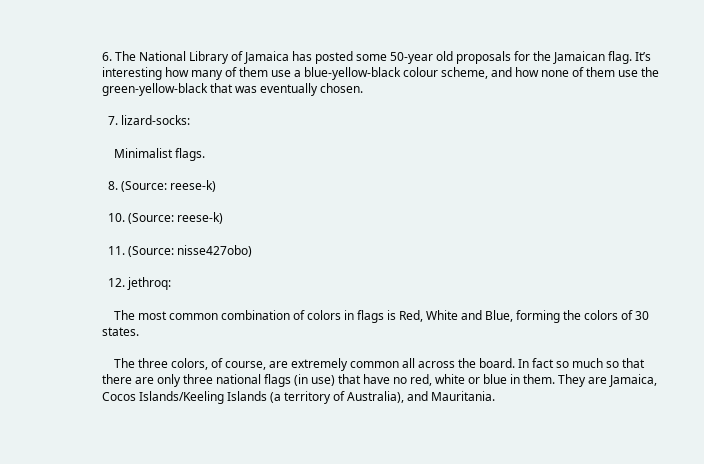6. The National Library of Jamaica has posted some 50-year old proposals for the Jamaican flag. It’s interesting how many of them use a blue-yellow-black colour scheme, and how none of them use the green-yellow-black that was eventually chosen.

  7. lizard-socks:

    Minimalist flags.

  8. (Source: reese-k)

  10. (Source: reese-k)

  11. (Source: nisse427obo)

  12. jethroq:

    The most common combination of colors in flags is Red, White and Blue, forming the colors of 30 states.

    The three colors, of course, are extremely common all across the board. In fact so much so that there are only three national flags (in use) that have no red, white or blue in them. They are Jamaica, Cocos Islands/Keeling Islands (a territory of Australia), and Mauritania.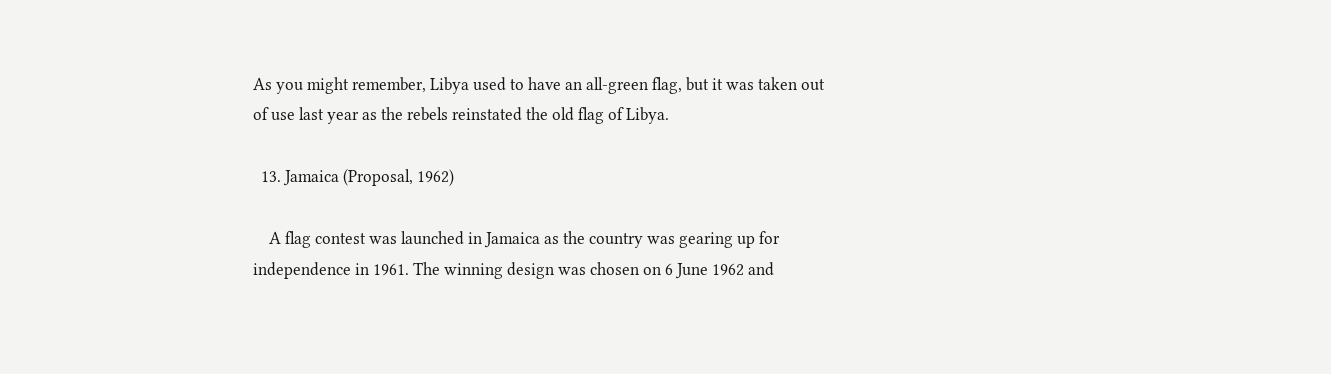As you might remember, Libya used to have an all-green flag, but it was taken out of use last year as the rebels reinstated the old flag of Libya.

  13. Jamaica (Proposal, 1962)

    A flag contest was launched in Jamaica as the country was gearing up for independence in 1961. The winning design was chosen on 6 June 1962 and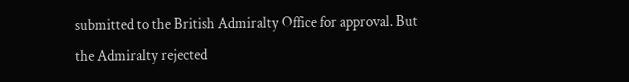submitted to the British Admiralty Office for approval. But the Admiralty rejected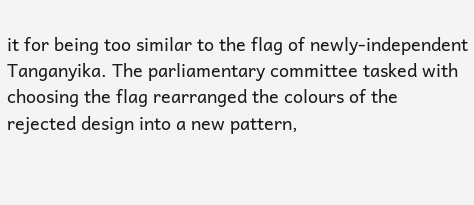it for being too similar to the flag of newly-independent Tanganyika. The parliamentary committee tasked with choosing the flag rearranged the colours of the rejected design into a new pattern,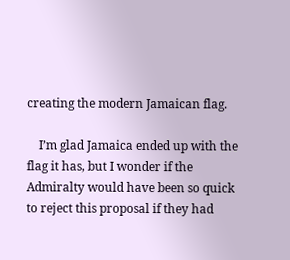creating the modern Jamaican flag.

    I’m glad Jamaica ended up with the flag it has, but I wonder if the Admiralty would have been so quick to reject this proposal if they had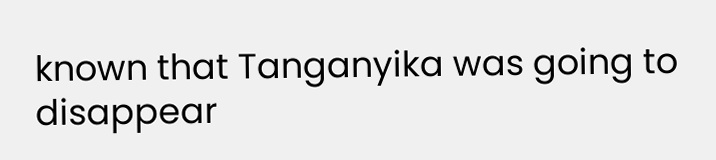known that Tanganyika was going to disappear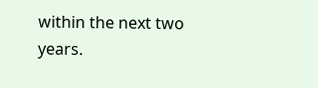within the next two years.